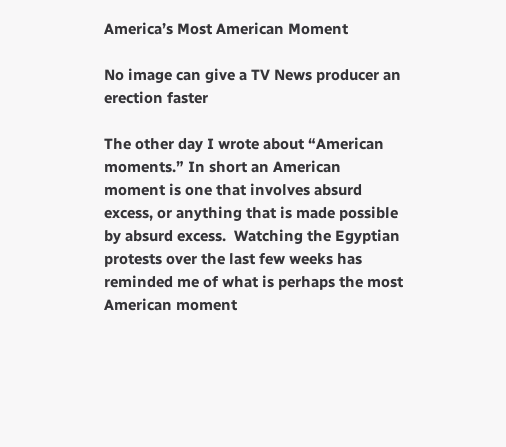America’s Most American Moment

No image can give a TV News producer an erection faster

The other day I wrote about “American moments.” In short an American moment is one that involves absurd excess, or anything that is made possible by absurd excess.  Watching the Egyptian protests over the last few weeks has reminded me of what is perhaps the most American moment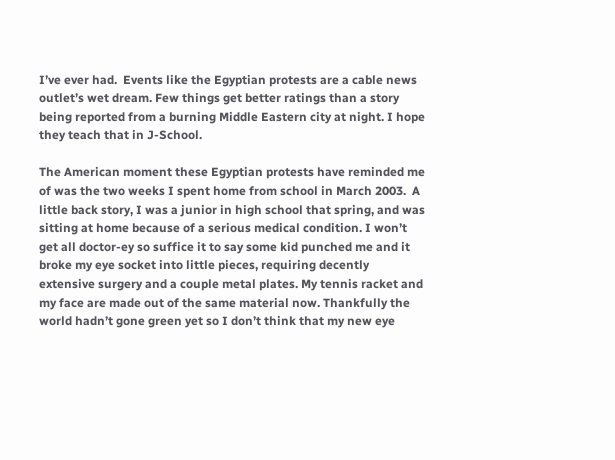I’ve ever had.  Events like the Egyptian protests are a cable news outlet’s wet dream. Few things get better ratings than a story being reported from a burning Middle Eastern city at night. I hope they teach that in J-School.

The American moment these Egyptian protests have reminded me of was the two weeks I spent home from school in March 2003.  A little back story, I was a junior in high school that spring, and was sitting at home because of a serious medical condition. I won’t get all doctor-ey so suffice it to say some kid punched me and it broke my eye socket into little pieces, requiring decently extensive surgery and a couple metal plates. My tennis racket and my face are made out of the same material now. Thankfully the world hadn’t gone green yet so I don’t think that my new eye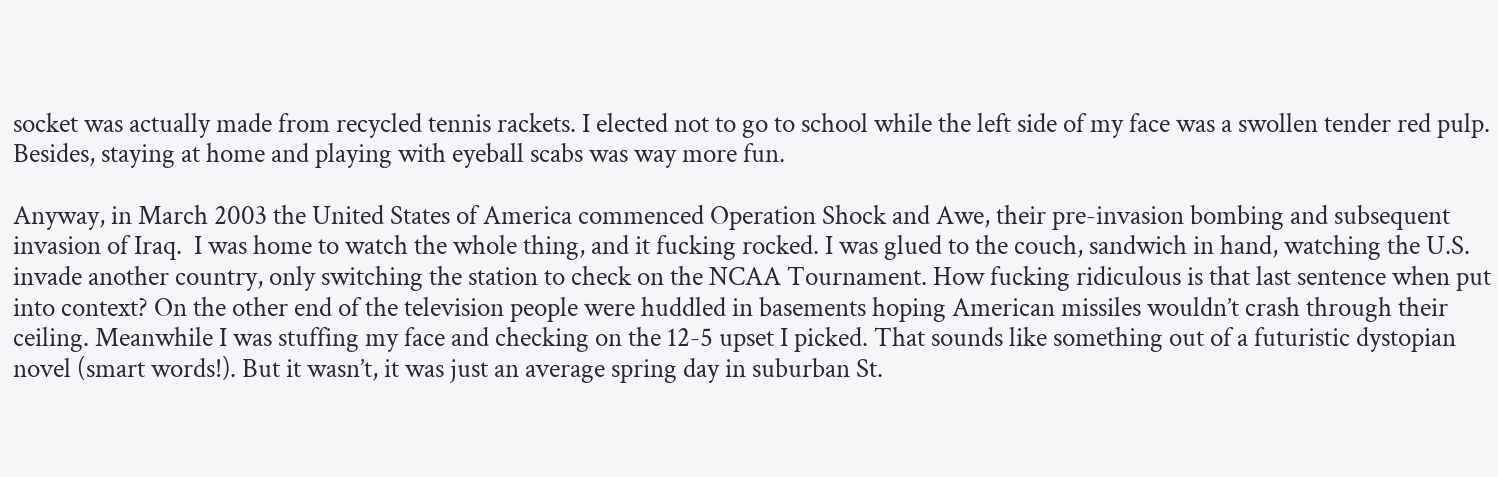socket was actually made from recycled tennis rackets. I elected not to go to school while the left side of my face was a swollen tender red pulp.  Besides, staying at home and playing with eyeball scabs was way more fun.

Anyway, in March 2003 the United States of America commenced Operation Shock and Awe, their pre-invasion bombing and subsequent invasion of Iraq.  I was home to watch the whole thing, and it fucking rocked. I was glued to the couch, sandwich in hand, watching the U.S. invade another country, only switching the station to check on the NCAA Tournament. How fucking ridiculous is that last sentence when put into context? On the other end of the television people were huddled in basements hoping American missiles wouldn’t crash through their ceiling. Meanwhile I was stuffing my face and checking on the 12-5 upset I picked. That sounds like something out of a futuristic dystopian novel (smart words!). But it wasn’t, it was just an average spring day in suburban St.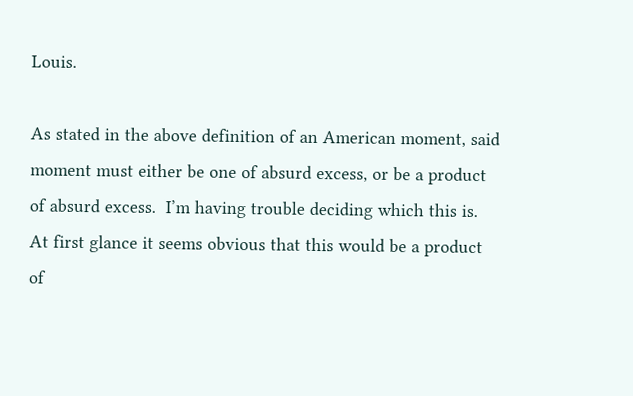Louis.

As stated in the above definition of an American moment, said moment must either be one of absurd excess, or be a product of absurd excess.  I’m having trouble deciding which this is. At first glance it seems obvious that this would be a product of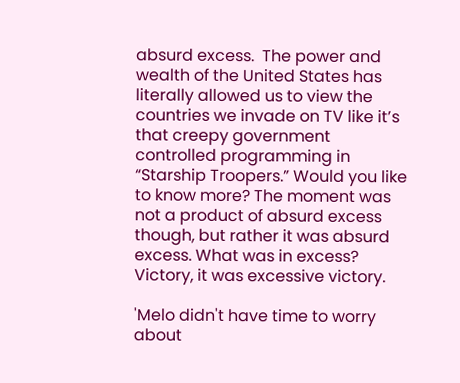absurd excess.  The power and wealth of the United States has literally allowed us to view the countries we invade on TV like it’s that creepy government controlled programming in “Starship Troopers.” Would you like to know more? The moment was not a product of absurd excess though, but rather it was absurd excess. What was in excess? Victory, it was excessive victory.

'Melo didn't have time to worry about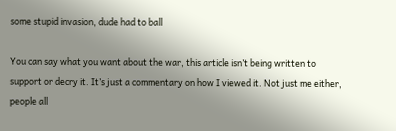some stupid invasion, dude had to ball

You can say what you want about the war, this article isn’t being written to support or decry it. It’s just a commentary on how I viewed it. Not just me either, people all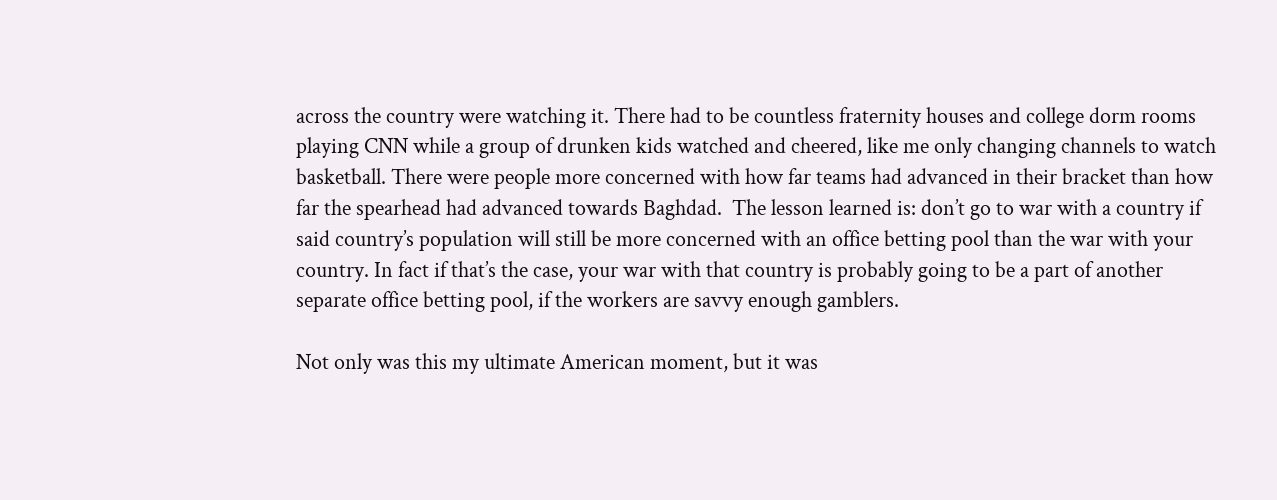across the country were watching it. There had to be countless fraternity houses and college dorm rooms playing CNN while a group of drunken kids watched and cheered, like me only changing channels to watch basketball. There were people more concerned with how far teams had advanced in their bracket than how far the spearhead had advanced towards Baghdad.  The lesson learned is: don’t go to war with a country if said country’s population will still be more concerned with an office betting pool than the war with your country. In fact if that’s the case, your war with that country is probably going to be a part of another separate office betting pool, if the workers are savvy enough gamblers.

Not only was this my ultimate American moment, but it was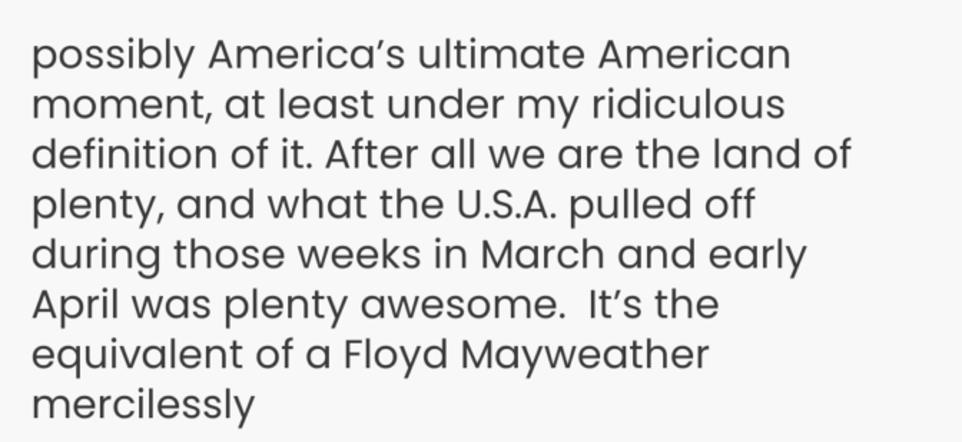possibly America’s ultimate American moment, at least under my ridiculous definition of it. After all we are the land of plenty, and what the U.S.A. pulled off during those weeks in March and early April was plenty awesome.  It’s the equivalent of a Floyd Mayweather mercilessly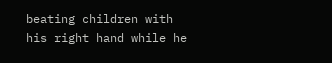beating children with his right hand while he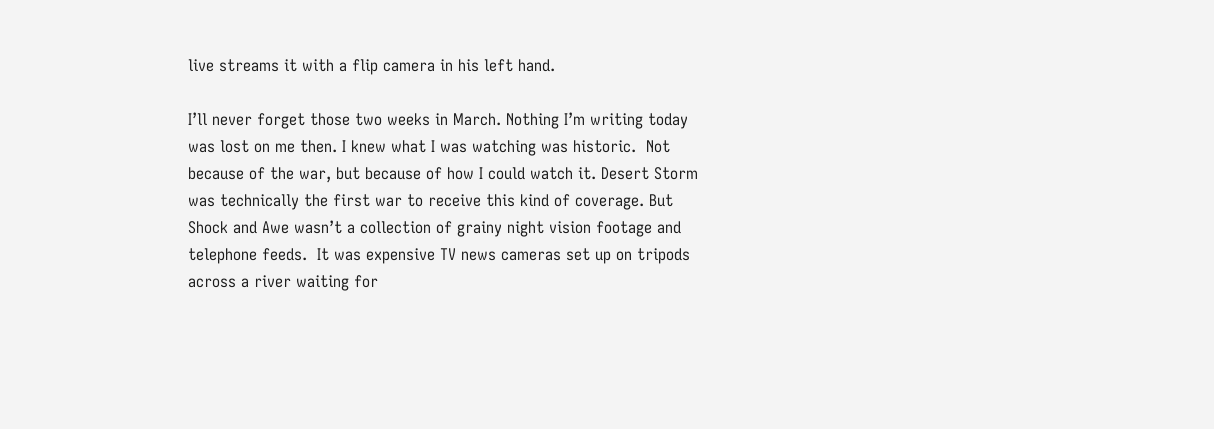live streams it with a flip camera in his left hand.

I’ll never forget those two weeks in March. Nothing I’m writing today was lost on me then. I knew what I was watching was historic.  Not because of the war, but because of how I could watch it. Desert Storm was technically the first war to receive this kind of coverage. But Shock and Awe wasn’t a collection of grainy night vision footage and telephone feeds.  It was expensive TV news cameras set up on tripods across a river waiting for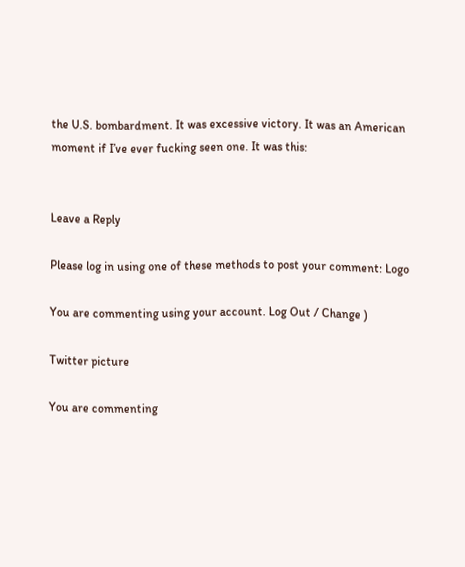the U.S. bombardment. It was excessive victory. It was an American moment if I’ve ever fucking seen one. It was this:


Leave a Reply

Please log in using one of these methods to post your comment: Logo

You are commenting using your account. Log Out / Change )

Twitter picture

You are commenting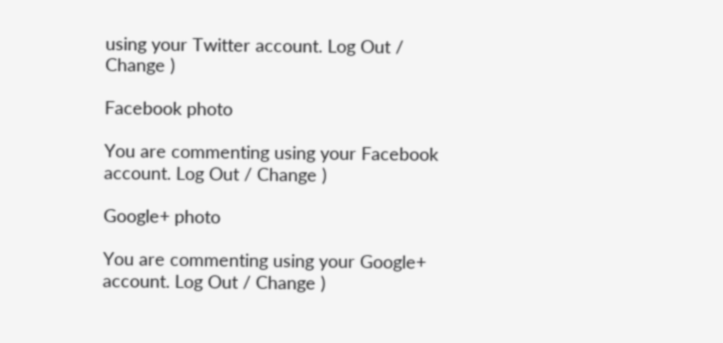using your Twitter account. Log Out / Change )

Facebook photo

You are commenting using your Facebook account. Log Out / Change )

Google+ photo

You are commenting using your Google+ account. Log Out / Change )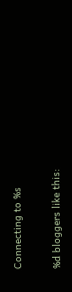Connecting to %s

%d bloggers like this: